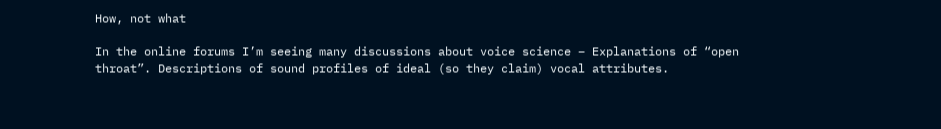How, not what

In the online forums I’m seeing many discussions about voice science – Explanations of “open throat”. Descriptions of sound profiles of ideal (so they claim) vocal attributes.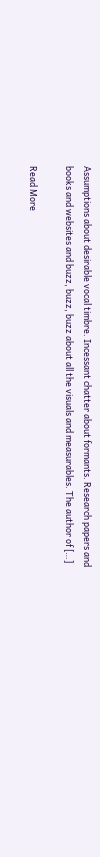Assumptions about desirable vocal timbre. Incessant chatter about formants. Research papers and books and websites and buzz, buzz, buzz about all the visuals and measurables. The author of […]

Read More